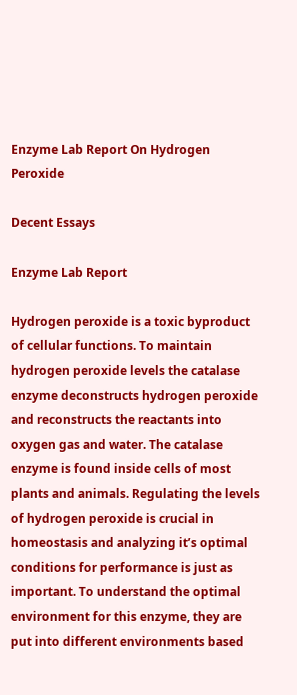Enzyme Lab Report On Hydrogen Peroxide

Decent Essays

Enzyme Lab Report

Hydrogen peroxide is a toxic byproduct of cellular functions. To maintain hydrogen peroxide levels the catalase enzyme deconstructs hydrogen peroxide and reconstructs the reactants into oxygen gas and water. The catalase enzyme is found inside cells of most plants and animals. Regulating the levels of hydrogen peroxide is crucial in homeostasis and analyzing it’s optimal conditions for performance is just as important. To understand the optimal environment for this enzyme, they are put into different environments based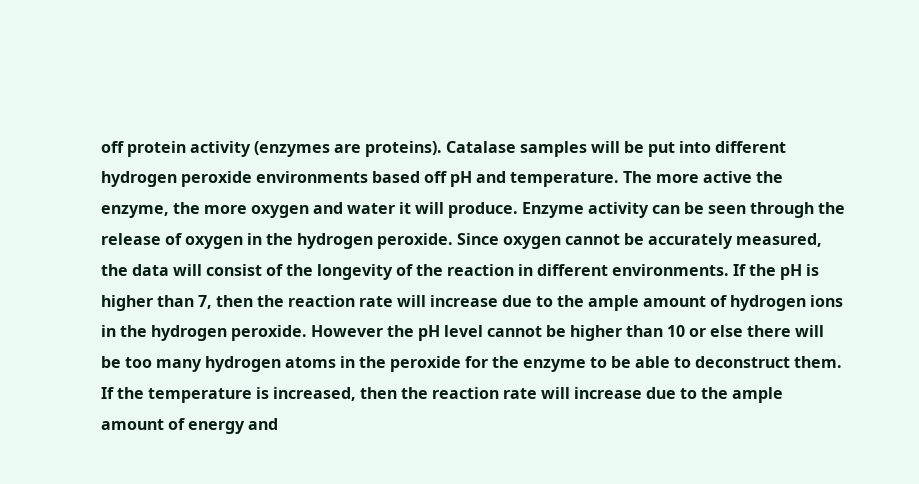off protein activity (enzymes are proteins). Catalase samples will be put into different hydrogen peroxide environments based off pH and temperature. The more active the enzyme, the more oxygen and water it will produce. Enzyme activity can be seen through the release of oxygen in the hydrogen peroxide. Since oxygen cannot be accurately measured, the data will consist of the longevity of the reaction in different environments. If the pH is higher than 7, then the reaction rate will increase due to the ample amount of hydrogen ions in the hydrogen peroxide. However the pH level cannot be higher than 10 or else there will be too many hydrogen atoms in the peroxide for the enzyme to be able to deconstruct them. If the temperature is increased, then the reaction rate will increase due to the ample amount of energy and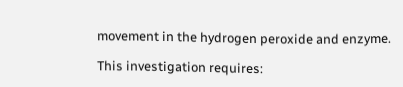movement in the hydrogen peroxide and enzyme.

This investigation requires: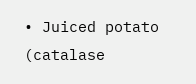• Juiced potato (catalase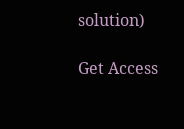solution)

Get Access